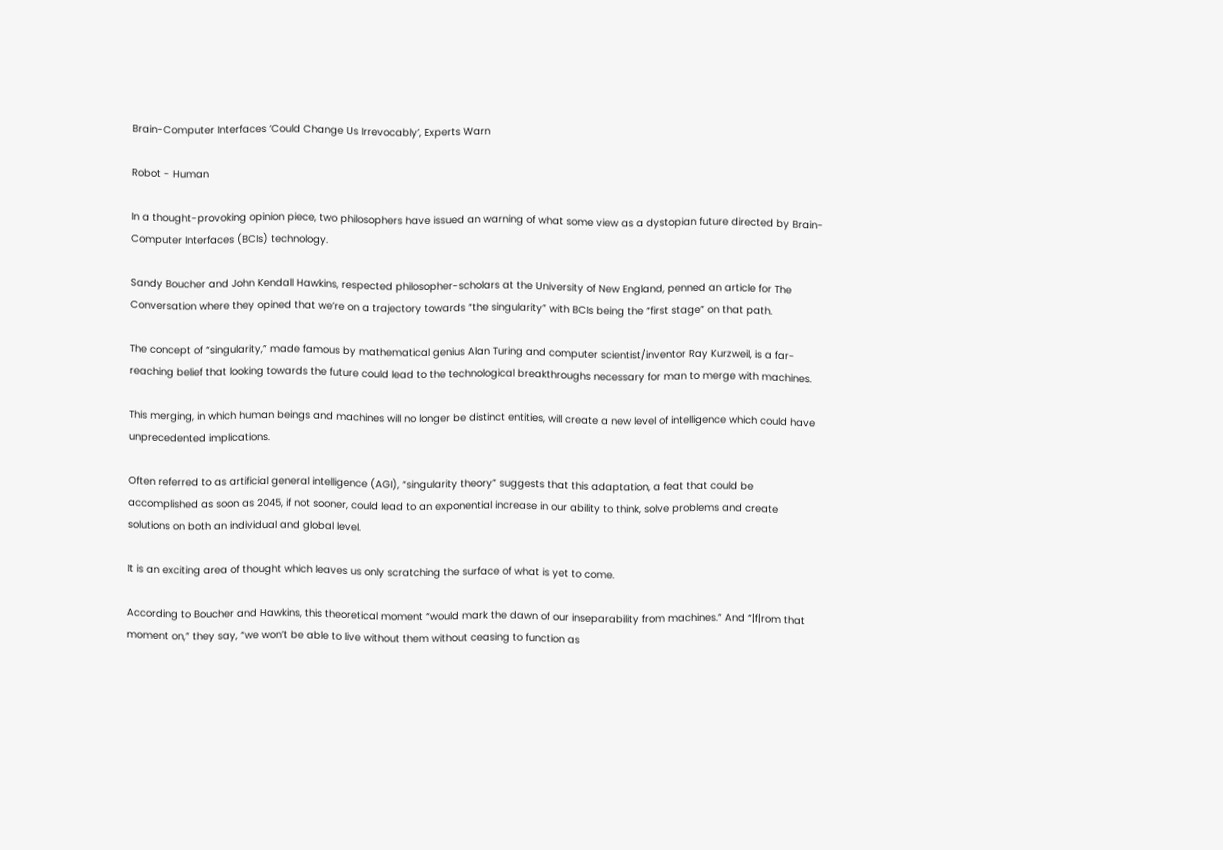Brain-Computer Interfaces ‘Could Change Us Irrevocably’, Experts Warn

Robot - Human

In a thought-provoking opinion piece, two philosophers have issued an warning of what some view as a dystopian future directed by Brain-Computer Interfaces (BCIs) technology.

Sandy Boucher and John Kendall Hawkins, respected philosopher-scholars at the University of New England, penned an article for The Conversation where they opined that we’re on a trajectory towards “the singularity” with BCIs being the “first stage” on that path.

The concept of “singularity,” made famous by mathematical genius Alan Turing and computer scientist/inventor Ray Kurzweil, is a far-reaching belief that looking towards the future could lead to the technological breakthroughs necessary for man to merge with machines.

This merging, in which human beings and machines will no longer be distinct entities, will create a new level of intelligence which could have unprecedented implications.

Often referred to as artificial general intelligence (AGI), “singularity theory” suggests that this adaptation, a feat that could be accomplished as soon as 2045, if not sooner, could lead to an exponential increase in our ability to think, solve problems and create solutions on both an individual and global level.

It is an exciting area of thought which leaves us only scratching the surface of what is yet to come.

According to Boucher and Hawkins, this theoretical moment “would mark the dawn of our inseparability from machines.” And “|f|rom that moment on,” they say, “we won’t be able to live without them without ceasing to function as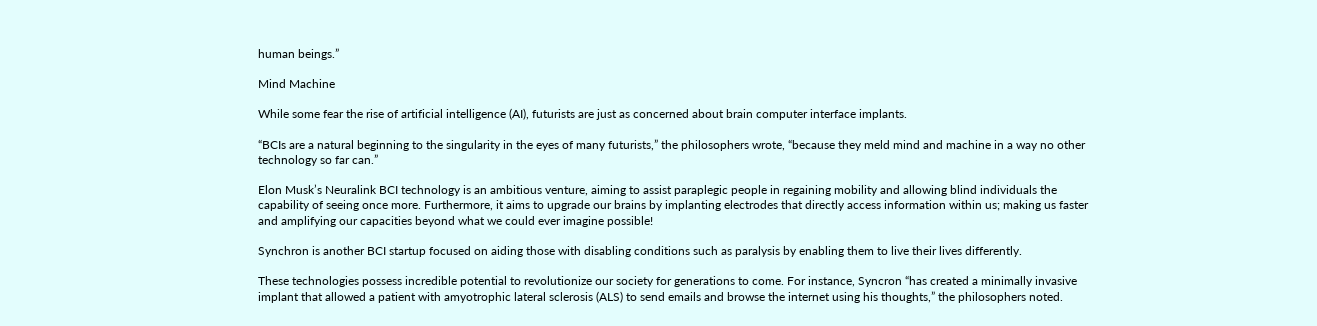human beings.”

Mind Machine

While some fear the rise of artificial intelligence (AI), futurists are just as concerned about brain computer interface implants.

“BCIs are a natural beginning to the singularity in the eyes of many futurists,” the philosophers wrote, “because they meld mind and machine in a way no other technology so far can.”

Elon Musk’s Neuralink BCI technology is an ambitious venture, aiming to assist paraplegic people in regaining mobility and allowing blind individuals the capability of seeing once more. Furthermore, it aims to upgrade our brains by implanting electrodes that directly access information within us; making us faster and amplifying our capacities beyond what we could ever imagine possible!

Synchron is another BCI startup focused on aiding those with disabling conditions such as paralysis by enabling them to live their lives differently.

These technologies possess incredible potential to revolutionize our society for generations to come. For instance, Syncron “has created a minimally invasive implant that allowed a patient with amyotrophic lateral sclerosis (ALS) to send emails and browse the internet using his thoughts,” the philosophers noted.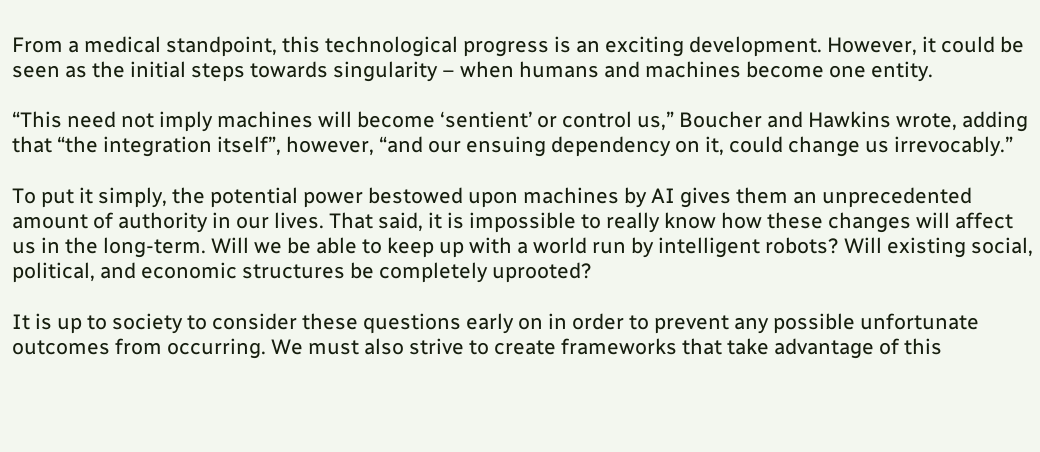From a medical standpoint, this technological progress is an exciting development. However, it could be seen as the initial steps towards singularity – when humans and machines become one entity.

“This need not imply machines will become ‘sentient’ or control us,” Boucher and Hawkins wrote, adding that “the integration itself”, however, “and our ensuing dependency on it, could change us irrevocably.”

To put it simply, the potential power bestowed upon machines by AI gives them an unprecedented amount of authority in our lives. That said, it is impossible to really know how these changes will affect us in the long-term. Will we be able to keep up with a world run by intelligent robots? Will existing social, political, and economic structures be completely uprooted?

It is up to society to consider these questions early on in order to prevent any possible unfortunate outcomes from occurring. We must also strive to create frameworks that take advantage of this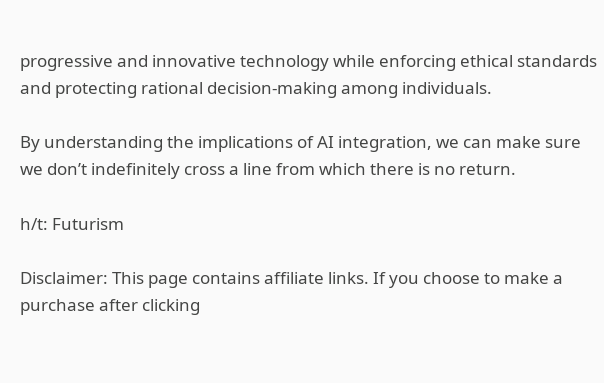progressive and innovative technology while enforcing ethical standards and protecting rational decision-making among individuals.

By understanding the implications of AI integration, we can make sure we don’t indefinitely cross a line from which there is no return.

h/t: Futurism

Disclaimer: This page contains affiliate links. If you choose to make a purchase after clicking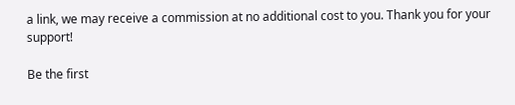a link, we may receive a commission at no additional cost to you. Thank you for your support!

Be the first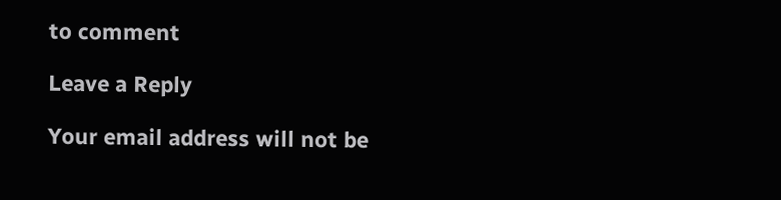to comment

Leave a Reply

Your email address will not be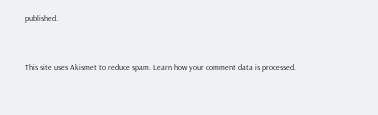published.


This site uses Akismet to reduce spam. Learn how your comment data is processed.